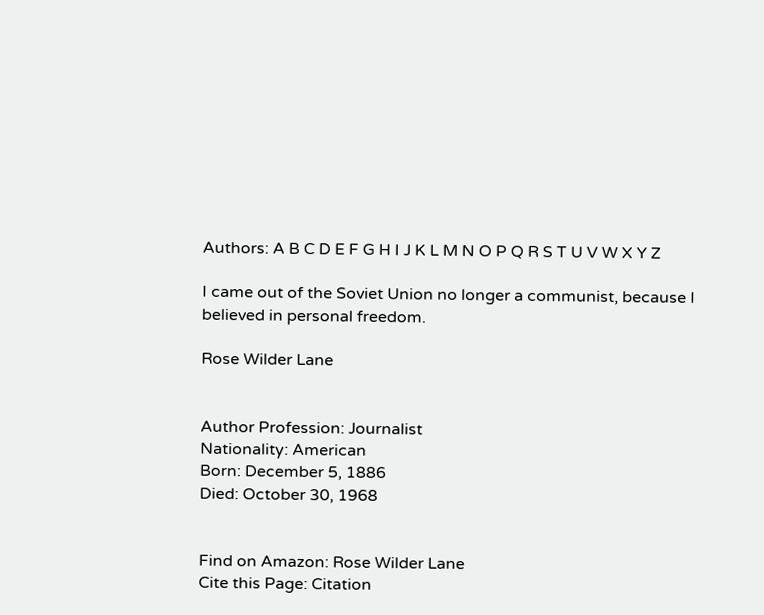Authors: A B C D E F G H I J K L M N O P Q R S T U V W X Y Z

I came out of the Soviet Union no longer a communist, because I believed in personal freedom.

Rose Wilder Lane


Author Profession: Journalist
Nationality: American
Born: December 5, 1886
Died: October 30, 1968


Find on Amazon: Rose Wilder Lane
Cite this Page: Citation